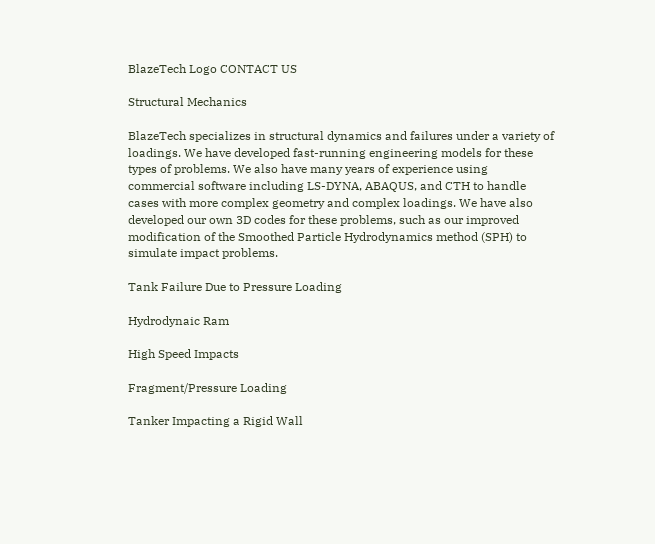BlazeTech Logo CONTACT US

Structural Mechanics

BlazeTech specializes in structural dynamics and failures under a variety of loadings. We have developed fast-running engineering models for these types of problems. We also have many years of experience using commercial software including LS-DYNA, ABAQUS, and CTH to handle cases with more complex geometry and complex loadings. We have also developed our own 3D codes for these problems, such as our improved modification of the Smoothed Particle Hydrodynamics method (SPH) to simulate impact problems.

Tank Failure Due to Pressure Loading

Hydrodynaic Ram

High Speed Impacts

Fragment/Pressure Loading

Tanker Impacting a Rigid Wall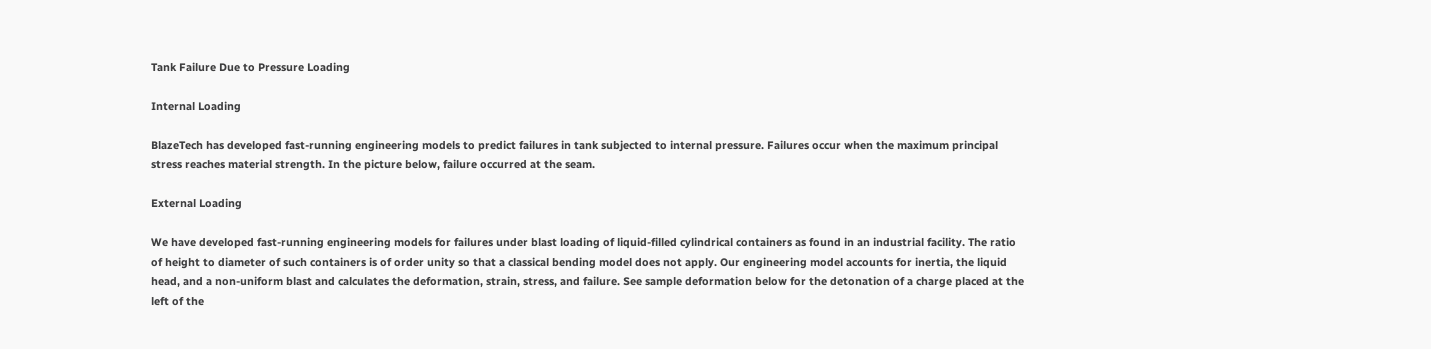Tank Failure Due to Pressure Loading

Internal Loading

BlazeTech has developed fast-running engineering models to predict failures in tank subjected to internal pressure. Failures occur when the maximum principal stress reaches material strength. In the picture below, failure occurred at the seam.

External Loading

We have developed fast-running engineering models for failures under blast loading of liquid-filled cylindrical containers as found in an industrial facility. The ratio of height to diameter of such containers is of order unity so that a classical bending model does not apply. Our engineering model accounts for inertia, the liquid head, and a non-uniform blast and calculates the deformation, strain, stress, and failure. See sample deformation below for the detonation of a charge placed at the left of the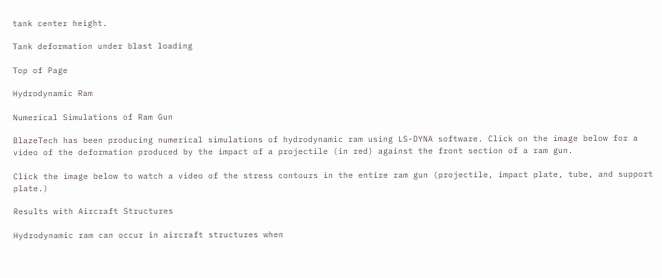tank center height.

Tank deformation under blast loading

Top of Page

Hydrodynamic Ram

Numerical Simulations of Ram Gun

BlazeTech has been producing numerical simulations of hydrodynamic ram using LS-DYNA software. Click on the image below for a video of the deformation produced by the impact of a projectile (in red) against the front section of a ram gun.

Click the image below to watch a video of the stress contours in the entire ram gun (projectile, impact plate, tube, and support plate.)

Results with Aircraft Structures

Hydrodynamic ram can occur in aircraft structures when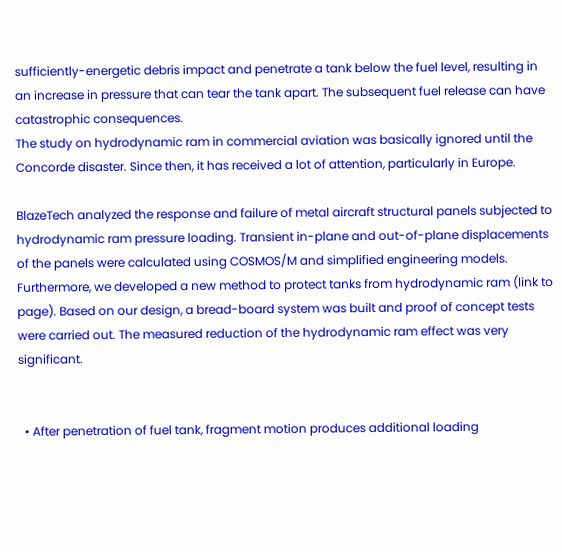sufficiently-energetic debris impact and penetrate a tank below the fuel level, resulting in an increase in pressure that can tear the tank apart. The subsequent fuel release can have catastrophic consequences.
The study on hydrodynamic ram in commercial aviation was basically ignored until the Concorde disaster. Since then, it has received a lot of attention, particularly in Europe.

BlazeTech analyzed the response and failure of metal aircraft structural panels subjected to hydrodynamic ram pressure loading. Transient in-plane and out-of-plane displacements of the panels were calculated using COSMOS/M and simplified engineering models. Furthermore, we developed a new method to protect tanks from hydrodynamic ram (link to page). Based on our design, a bread-board system was built and proof of concept tests were carried out. The measured reduction of the hydrodynamic ram effect was very significant.


  • After penetration of fuel tank, fragment motion produces additional loading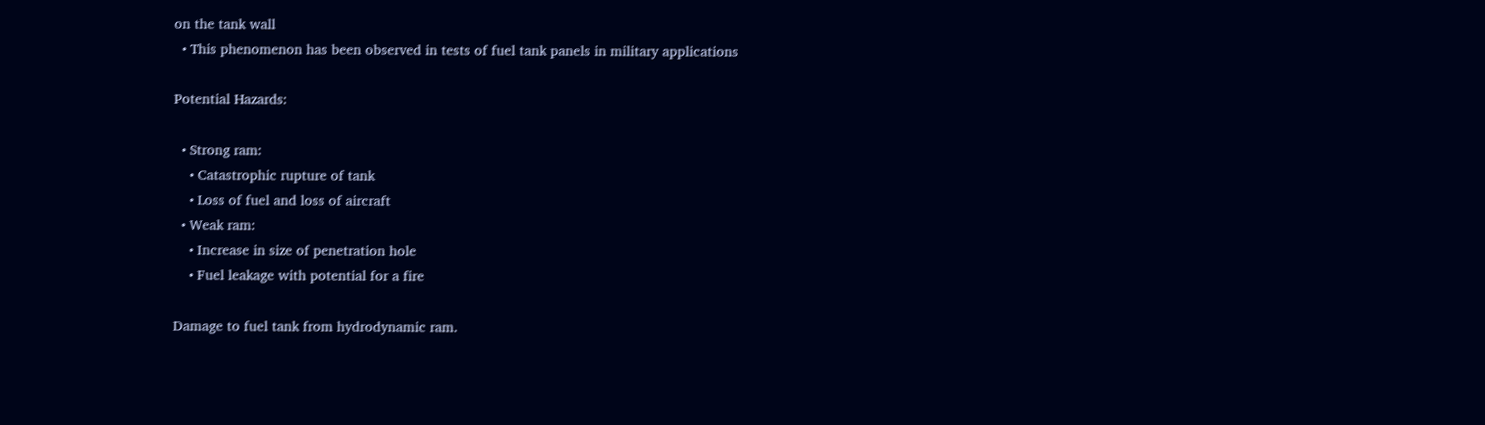on the tank wall
  • This phenomenon has been observed in tests of fuel tank panels in military applications

Potential Hazards:

  • Strong ram:
    • Catastrophic rupture of tank
    • Loss of fuel and loss of aircraft
  • Weak ram:
    • Increase in size of penetration hole
    • Fuel leakage with potential for a fire

Damage to fuel tank from hydrodynamic ram.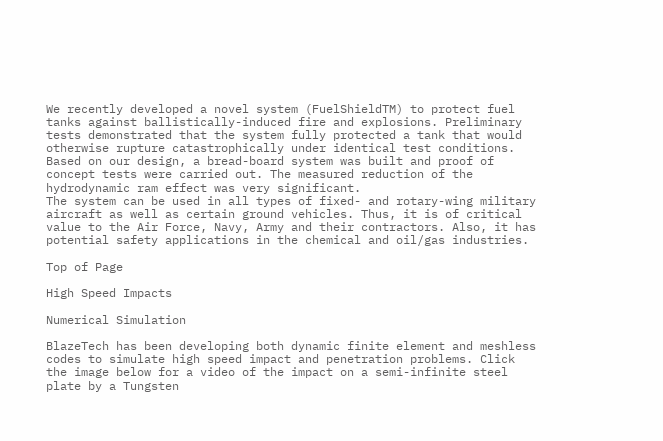We recently developed a novel system (FuelShieldTM) to protect fuel tanks against ballistically-induced fire and explosions. Preliminary tests demonstrated that the system fully protected a tank that would otherwise rupture catastrophically under identical test conditions. Based on our design, a bread-board system was built and proof of concept tests were carried out. The measured reduction of the hydrodynamic ram effect was very significant.
The system can be used in all types of fixed- and rotary-wing military aircraft as well as certain ground vehicles. Thus, it is of critical value to the Air Force, Navy, Army and their contractors. Also, it has potential safety applications in the chemical and oil/gas industries.

Top of Page

High Speed Impacts

Numerical Simulation

BlazeTech has been developing both dynamic finite element and meshless codes to simulate high speed impact and penetration problems. Click the image below for a video of the impact on a semi-infinite steel plate by a Tungsten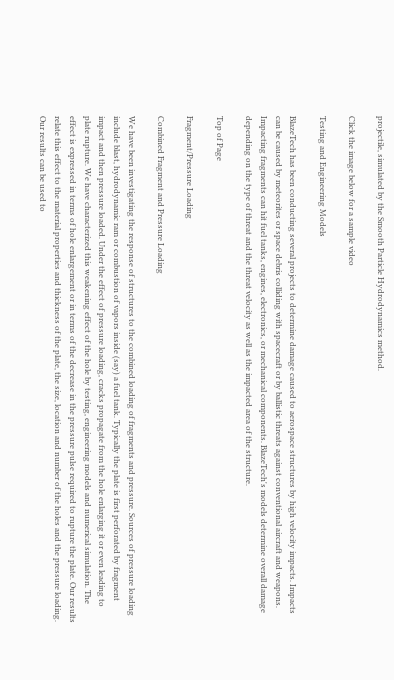projectile, simulated by the Smooth Particle Hydrodynamics method.

Click the image below for a sample video

Testing and Engineering Models

BlazeTech has been conducting several projects to determine damage caused to aerospace structures by high velocity impacts. Impacts can be caused by meteorites or space debris colliding with spacecraft or by ballistic threats against conventional aircraft and weapons. Impacting fragments can hit fuel tanks, engines, electronics, or mechanical components. BlazeTech's models determine overall damage depending on the type of threat and the threat velocity as well as the impacted area of the structure.

Top of Page

Fragment/Pressure Loading

Combined Fragment and Pressure Loading

We have been investigating the response of structures to the combined loading of fragments and pressure. Sources of pressure loading include blast, hydrodynamic ram or combustion of vapors inside (say) a fuel tank. Typically the plate is first perforated by fragment impact and then pressure loaded. Under the effect of pressure loading, cracks propagate from the hole enlarging it or even leading to plate rupture. We have characterized this weakening effect of the hole by testing, engineering models and numerical simulation. The effect is expressed in terms of hole enlargement or in terms of the decrease in the pressure pulse required to rupture the plate. Our results relate this effect to the material properties and thickness of the plate, the size, location and number of the holes and the pressure loading. Our results can be used to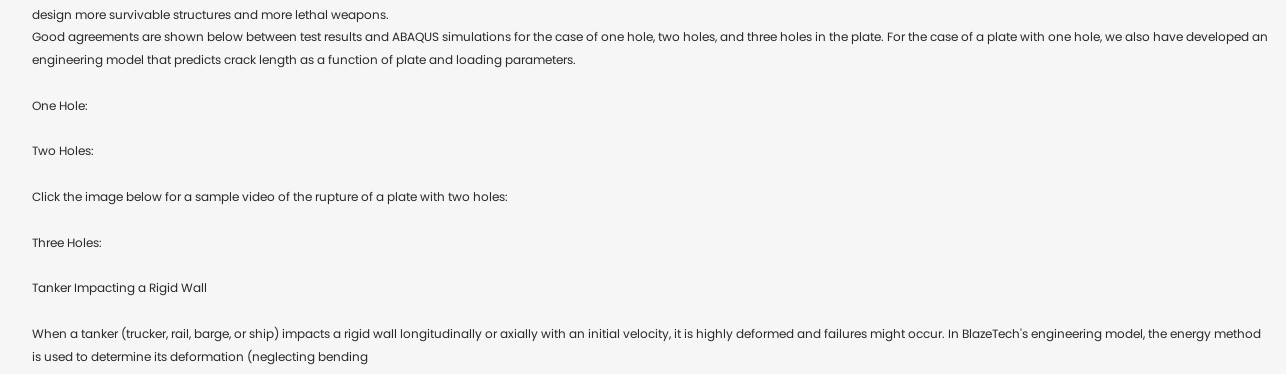design more survivable structures and more lethal weapons.
Good agreements are shown below between test results and ABAQUS simulations for the case of one hole, two holes, and three holes in the plate. For the case of a plate with one hole, we also have developed an engineering model that predicts crack length as a function of plate and loading parameters.

One Hole:

Two Holes:

Click the image below for a sample video of the rupture of a plate with two holes:

Three Holes:

Tanker Impacting a Rigid Wall

When a tanker (trucker, rail, barge, or ship) impacts a rigid wall longitudinally or axially with an initial velocity, it is highly deformed and failures might occur. In BlazeTech's engineering model, the energy method is used to determine its deformation (neglecting bending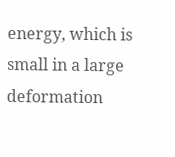energy, which is small in a large deformation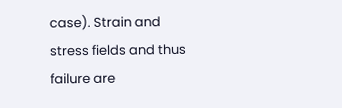case). Strain and stress fields and thus failure are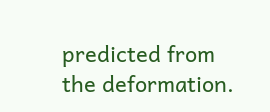predicted from the deformation.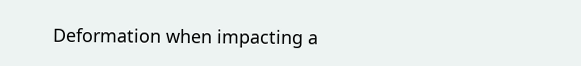Deformation when impacting a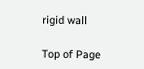rigid wall

Top of Page